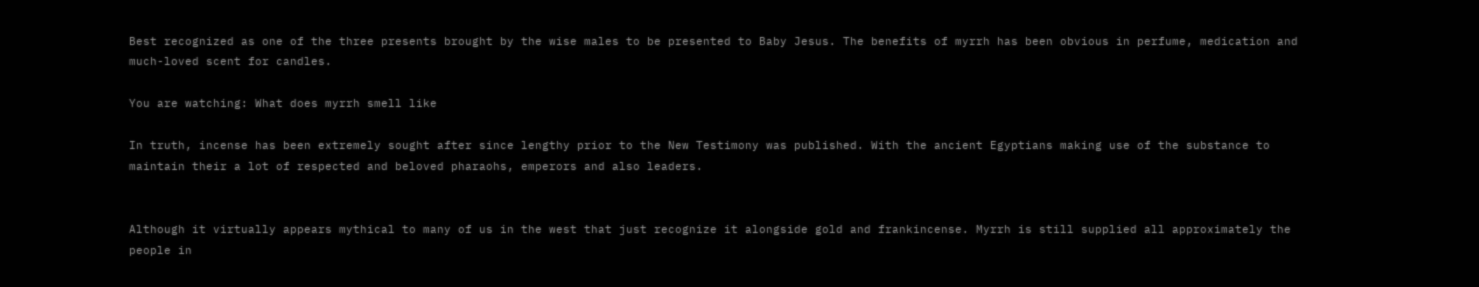Best recognized as one of the three presents brought by the wise males to be presented to Baby Jesus. The benefits of myrrh has been obvious in perfume, medication and much-loved scent for candles.

You are watching: What does myrrh smell like

In truth, incense has been extremely sought after since lengthy prior to the New Testimony was published. With the ancient Egyptians making use of the substance to maintain their a lot of respected and beloved pharaohs, emperors and also leaders.


Although it virtually appears mythical to many of us in the west that just recognize it alongside gold and frankincense. Myrrh is still supplied all approximately the people in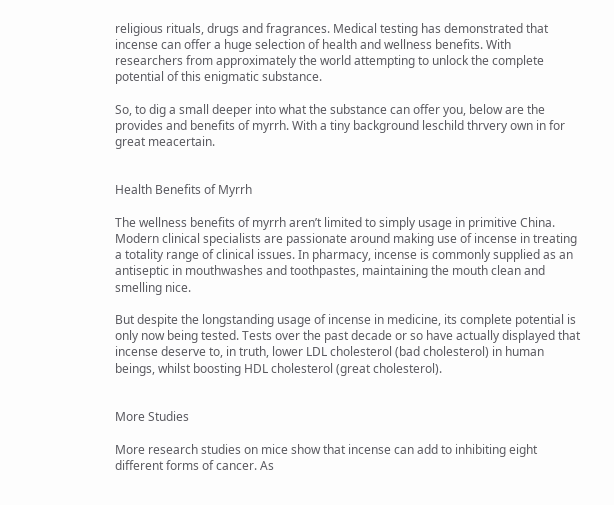religious rituals, drugs and fragrances. Medical testing has demonstrated that incense can offer a huge selection of health and wellness benefits. With researchers from approximately the world attempting to unlock the complete potential of this enigmatic substance.

So, to dig a small deeper into what the substance can offer you, below are the provides and benefits of myrrh. With a tiny background leschild thrvery own in for great meacertain.


Health Benefits of Myrrh

The wellness benefits of myrrh aren’t limited to simply usage in primitive China. Modern clinical specialists are passionate around making use of incense in treating a totality range of clinical issues. In pharmacy, incense is commonly supplied as an antiseptic in mouthwashes and toothpastes, maintaining the mouth clean and smelling nice.

But despite the longstanding usage of incense in medicine, its complete potential is only now being tested. Tests over the past decade or so have actually displayed that incense deserve to, in truth, lower LDL cholesterol (bad cholesterol) in human beings, whilst boosting HDL cholesterol (great cholesterol).


More Studies

More research studies on mice show that incense can add to inhibiting eight different forms of cancer. As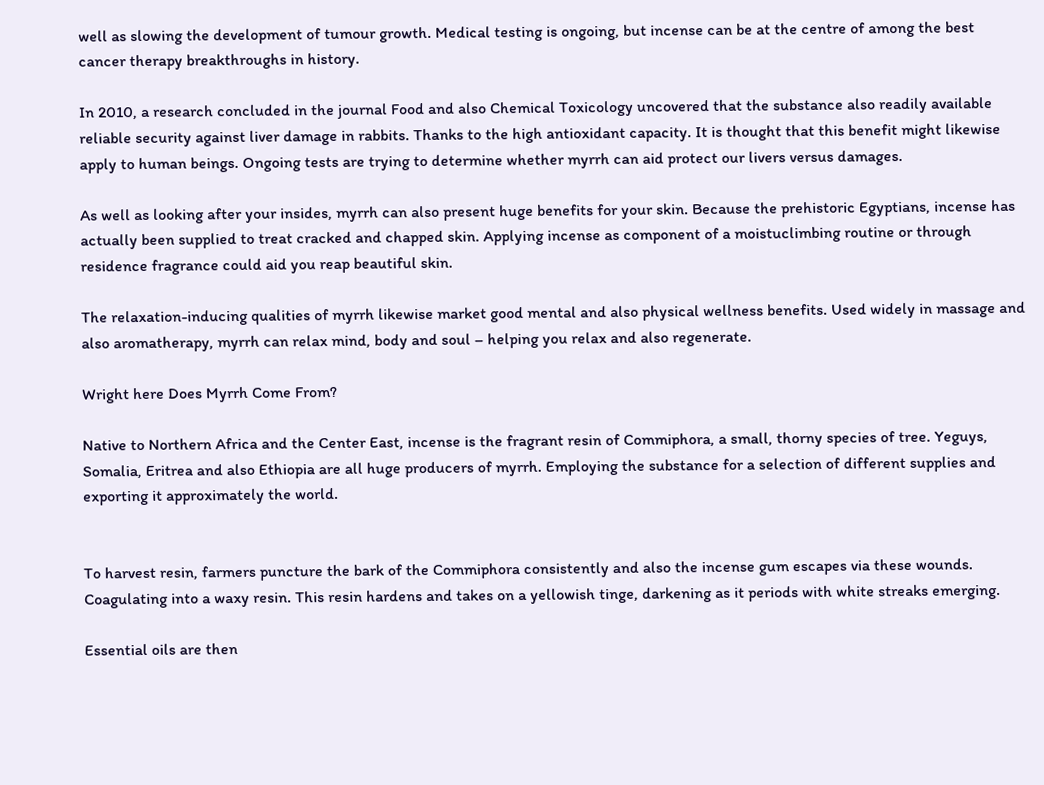well as slowing the development of tumour growth. Medical testing is ongoing, but incense can be at the centre of among the best cancer therapy breakthroughs in history.

In 2010, a research concluded in the journal Food and also Chemical Toxicology uncovered that the substance also readily available reliable security against liver damage in rabbits. Thanks to the high antioxidant capacity. It is thought that this benefit might likewise apply to human beings. Ongoing tests are trying to determine whether myrrh can aid protect our livers versus damages.

As well as looking after your insides, myrrh can also present huge benefits for your skin. Because the prehistoric Egyptians, incense has actually been supplied to treat cracked and chapped skin. Applying incense as component of a moistuclimbing routine or through residence fragrance could aid you reap beautiful skin.

The relaxation-inducing qualities of myrrh likewise market good mental and also physical wellness benefits. Used widely in massage and also aromatherapy, myrrh can relax mind, body and soul – helping you relax and also regenerate.

Wright here Does Myrrh Come From?

Native to Northern Africa and the Center East, incense is the fragrant resin of Commiphora, a small, thorny species of tree. Yeguys, Somalia, Eritrea and also Ethiopia are all huge producers of myrrh. Employing the substance for a selection of different supplies and exporting it approximately the world.


To harvest resin, farmers puncture the bark of the Commiphora consistently and also the incense gum escapes via these wounds. Coagulating into a waxy resin. This resin hardens and takes on a yellowish tinge, darkening as it periods with white streaks emerging.

Essential oils are then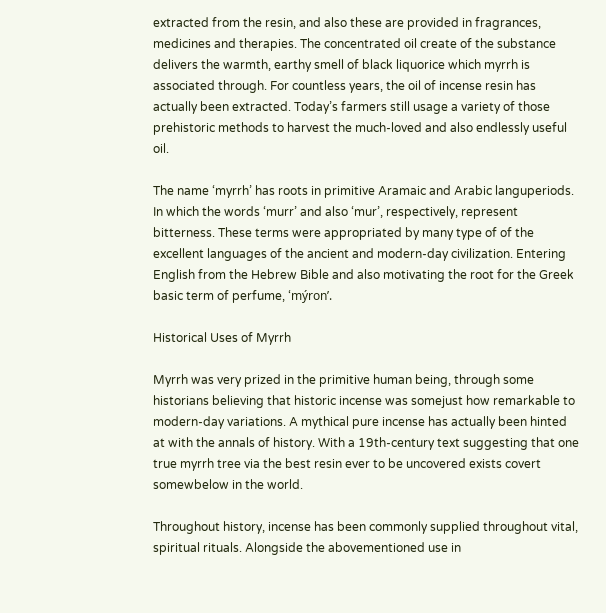extracted from the resin, and also these are provided in fragrances, medicines and therapies. The concentrated oil create of the substance delivers the warmth, earthy smell of black liquorice which myrrh is associated through. For countless years, the oil of incense resin has actually been extracted. Today’s farmers still usage a variety of those prehistoric methods to harvest the much-loved and also endlessly useful oil.

The name ‘myrrh’ has roots in primitive Aramaic and Arabic languperiods. In which the words ‘murr’ and also ‘mur’, respectively, represent bitterness. These terms were appropriated by many type of of the excellent languages of the ancient and modern-day civilization. Entering English from the Hebrew Bible and also motivating the root for the Greek basic term of perfume, ‘mýron’.

Historical Uses of Myrrh

Myrrh was very prized in the primitive human being, through some historians believing that historic incense was somejust how remarkable to modern-day variations. A mythical pure incense has actually been hinted at with the annals of history. With a 19th-century text suggesting that one true myrrh tree via the best resin ever to be uncovered exists covert somewbelow in the world.

Throughout history, incense has been commonly supplied throughout vital, spiritual rituals. Alongside the abovementioned use in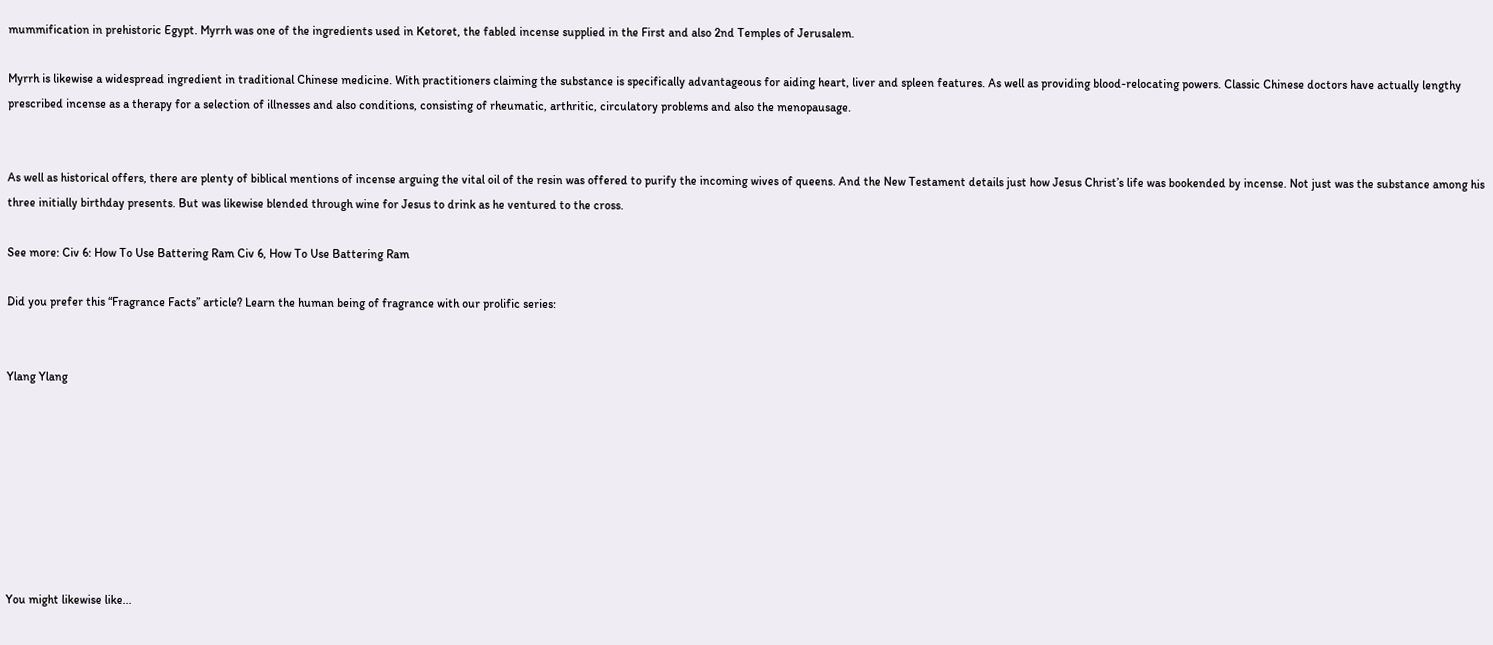mummification in prehistoric Egypt. Myrrh was one of the ingredients used in Ketoret, the fabled incense supplied in the First and also 2nd Temples of Jerusalem.

Myrrh is likewise a widespread ingredient in traditional Chinese medicine. With practitioners claiming the substance is specifically advantageous for aiding heart, liver and spleen features. As well as providing blood-relocating powers. Classic Chinese doctors have actually lengthy prescribed incense as a therapy for a selection of illnesses and also conditions, consisting of rheumatic, arthritic, circulatory problems and also the menopausage.


As well as historical offers, there are plenty of biblical mentions of incense arguing the vital oil of the resin was offered to purify the incoming wives of queens. And the New Testament details just how Jesus Christ’s life was bookended by incense. Not just was the substance among his three initially birthday presents. But was likewise blended through wine for Jesus to drink as he ventured to the cross.

See more: Civ 6: How To Use Battering Ram Civ 6, How To Use Battering Ram

Did you prefer this “Fragrance Facts” article? Learn the human being of fragrance with our prolific series:


Ylang Ylang








You might likewise like...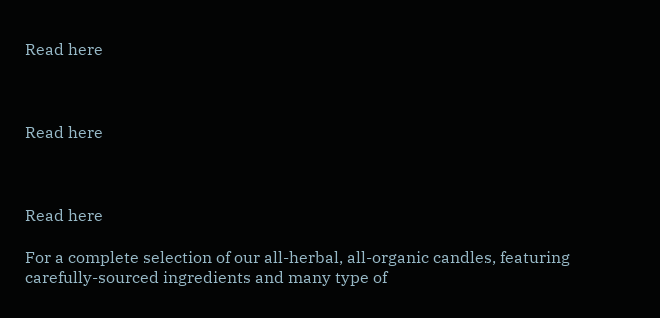Read here



Read here



Read here

For a complete selection of our all-herbal, all-organic candles, featuring carefully-sourced ingredients and many type of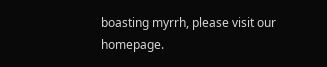boasting myrrh, please visit our homepage.